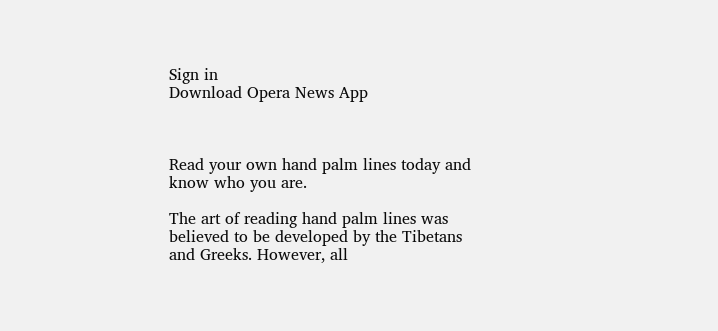Sign in
Download Opera News App



Read your own hand palm lines today and know who you are.

The art of reading hand palm lines was believed to be developed by the Tibetans and Greeks. However, all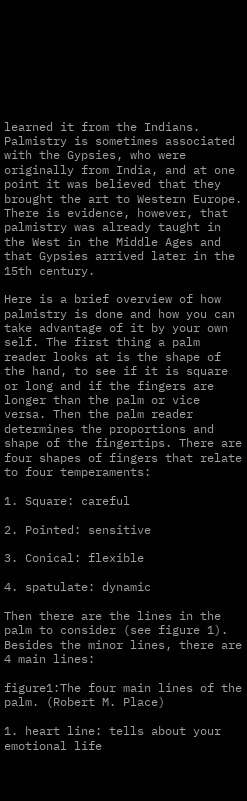learned it from the Indians. Palmistry is sometimes associated with the Gypsies, who were originally from India, and at one point it was believed that they brought the art to Western Europe. There is evidence, however, that palmistry was already taught in the West in the Middle Ages and that Gypsies arrived later in the 15th century.

Here is a brief overview of how palmistry is done and how you can take advantage of it by your own self. The first thing a palm reader looks at is the shape of the hand, to see if it is square or long and if the fingers are longer than the palm or vice versa. Then the palm reader determines the proportions and shape of the fingertips. There are four shapes of fingers that relate to four temperaments:

1. Square: careful

2. Pointed: sensitive

3. Conical: flexible

4. spatulate: dynamic

Then there are the lines in the palm to consider (see figure 1). Besides the minor lines, there are 4 main lines:

figure1:The four main lines of the palm. (Robert M. Place)

1. heart line: tells about your emotional life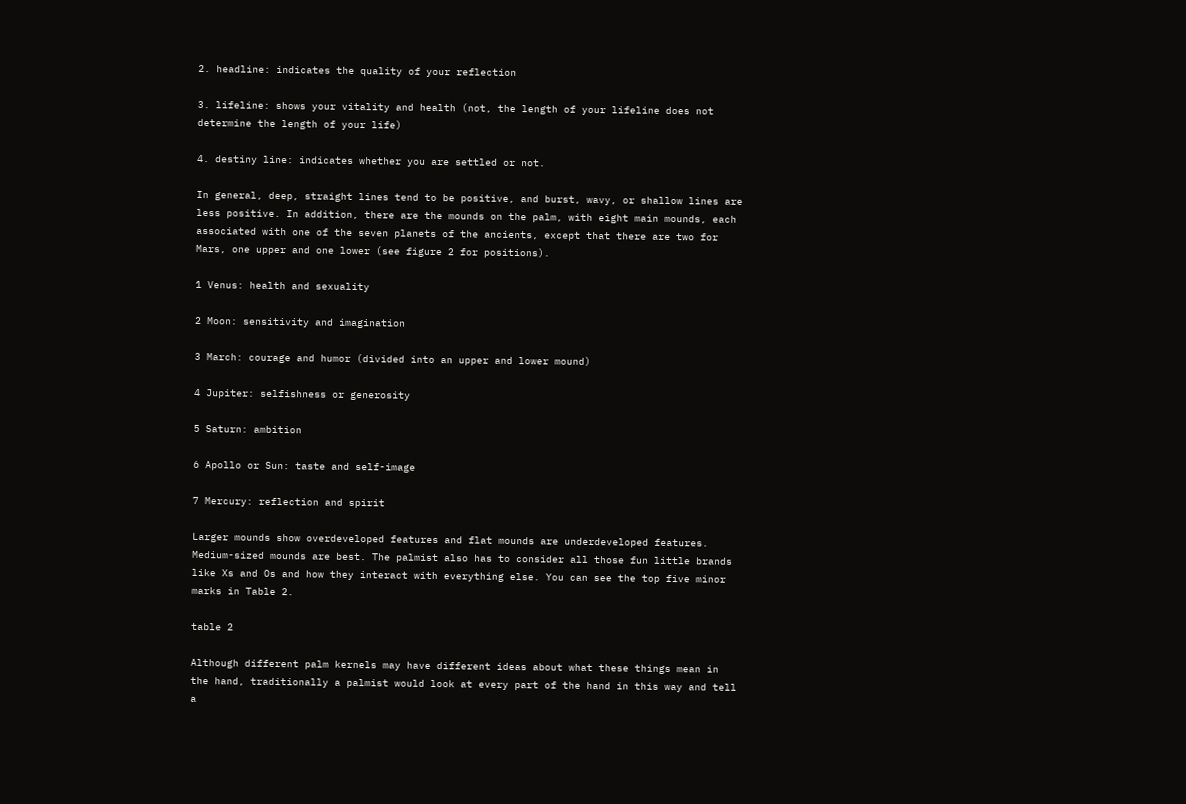2. headline: indicates the quality of your reflection

3. lifeline: shows your vitality and health (not, the length of your lifeline does not  determine the length of your life)

4. destiny line: indicates whether you are settled or not.

In general, deep, straight lines tend to be positive, and burst, wavy, or shallow lines are less positive. In addition, there are the mounds on the palm, with eight main mounds, each associated with one of the seven planets of the ancients, except that there are two for Mars, one upper and one lower (see figure 2 for positions).

1 Venus: health and sexuality

2 Moon: sensitivity and imagination

3 March: courage and humor (divided into an upper and lower mound)

4 Jupiter: selfishness or generosity

5 Saturn: ambition

6 Apollo or Sun: taste and self-image

7 Mercury: reflection and spirit

Larger mounds show overdeveloped features and flat mounds are underdeveloped features. Medium-sized mounds are best. The palmist also has to consider all those fun little brands like Xs and Os and how they interact with everything else. You can see the top five minor marks in Table 2.

table 2

Although different palm kernels may have different ideas about what these things mean in the hand, traditionally a palmist would look at every part of the hand in this way and tell a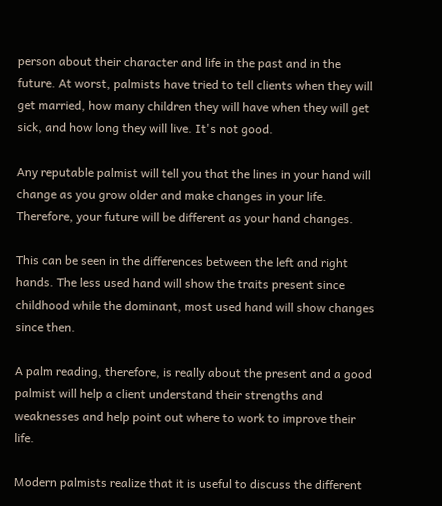person about their character and life in the past and in the future. At worst, palmists have tried to tell clients when they will get married, how many children they will have when they will get sick, and how long they will live. It's not good.

Any reputable palmist will tell you that the lines in your hand will change as you grow older and make changes in your life. Therefore, your future will be different as your hand changes.

This can be seen in the differences between the left and right hands. The less used hand will show the traits present since childhood while the dominant, most used hand will show changes since then.

A palm reading, therefore, is really about the present and a good palmist will help a client understand their strengths and weaknesses and help point out where to work to improve their life.

Modern palmists realize that it is useful to discuss the different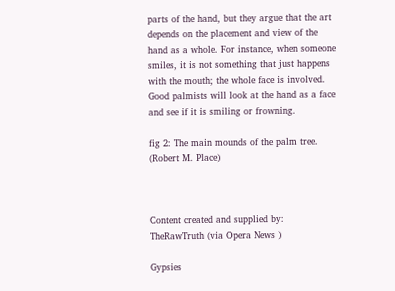parts of the hand, but they argue that the art depends on the placement and view of the hand as a whole. For instance, when someone smiles, it is not something that just happens with the mouth; the whole face is involved. Good palmists will look at the hand as a face and see if it is smiling or frowning.

fig 2: The main mounds of the palm tree. (Robert M. Place)



Content created and supplied by: TheRawTruth (via Opera News )

Gypsies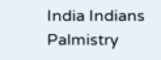India Indians Palmistry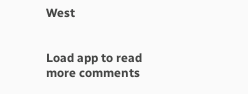West


Load app to read more comments